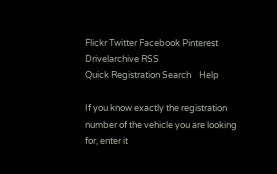Flickr Twitter Facebook Pinterest Drivelarchive RSS
Quick Registration Search    Help

If you know exactly the registration number of the vehicle you are looking for, enter it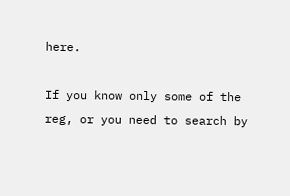here.

If you know only some of the reg, or you need to search by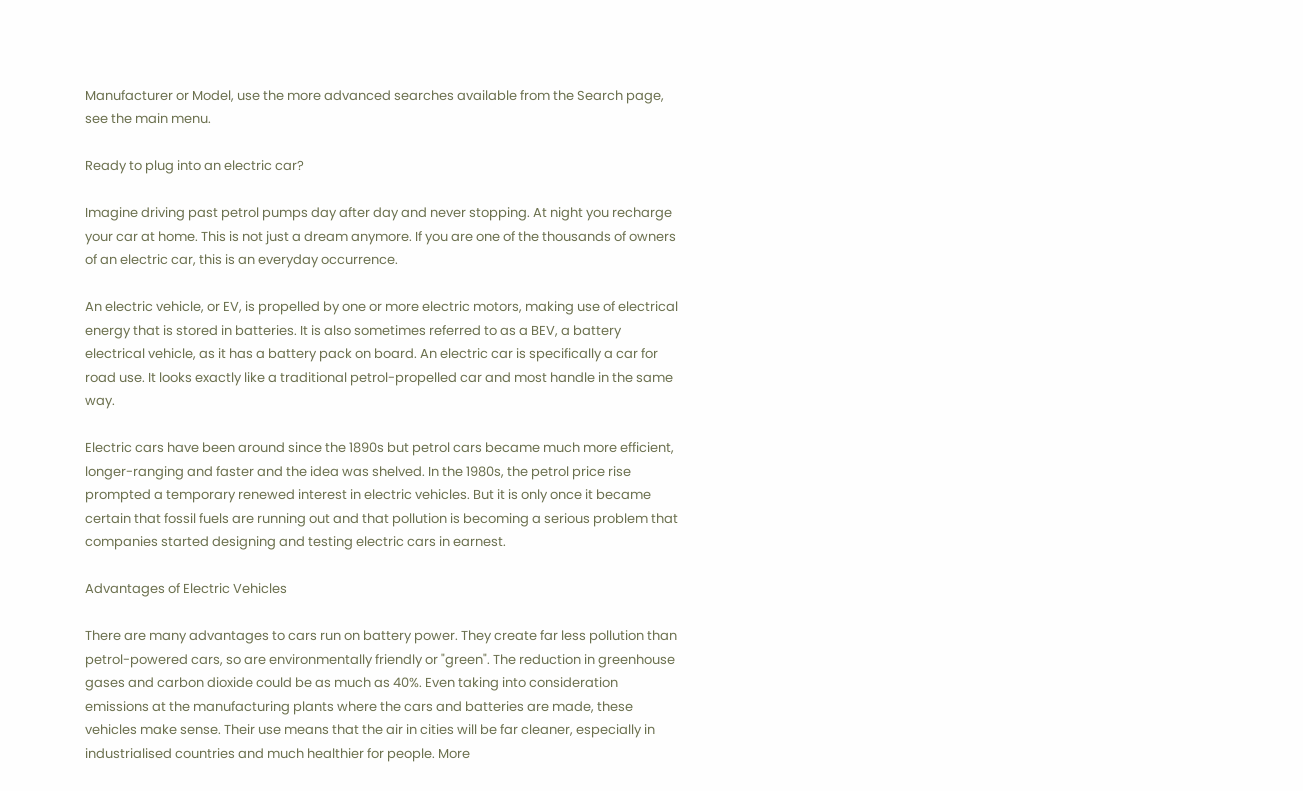Manufacturer or Model, use the more advanced searches available from the Search page, see the main menu.

Ready to plug into an electric car?

Imagine driving past petrol pumps day after day and never stopping. At night you recharge your car at home. This is not just a dream anymore. If you are one of the thousands of owners of an electric car, this is an everyday occurrence.

An electric vehicle, or EV, is propelled by one or more electric motors, making use of electrical energy that is stored in batteries. It is also sometimes referred to as a BEV, a battery electrical vehicle, as it has a battery pack on board. An electric car is specifically a car for road use. It looks exactly like a traditional petrol-propelled car and most handle in the same way.

Electric cars have been around since the 1890s but petrol cars became much more efficient, longer-ranging and faster and the idea was shelved. In the 1980s, the petrol price rise prompted a temporary renewed interest in electric vehicles. But it is only once it became certain that fossil fuels are running out and that pollution is becoming a serious problem that companies started designing and testing electric cars in earnest.

Advantages of Electric Vehicles

There are many advantages to cars run on battery power. They create far less pollution than petrol-powered cars, so are environmentally friendly or "green". The reduction in greenhouse gases and carbon dioxide could be as much as 40%. Even taking into consideration emissions at the manufacturing plants where the cars and batteries are made, these vehicles make sense. Their use means that the air in cities will be far cleaner, especially in industrialised countries and much healthier for people. More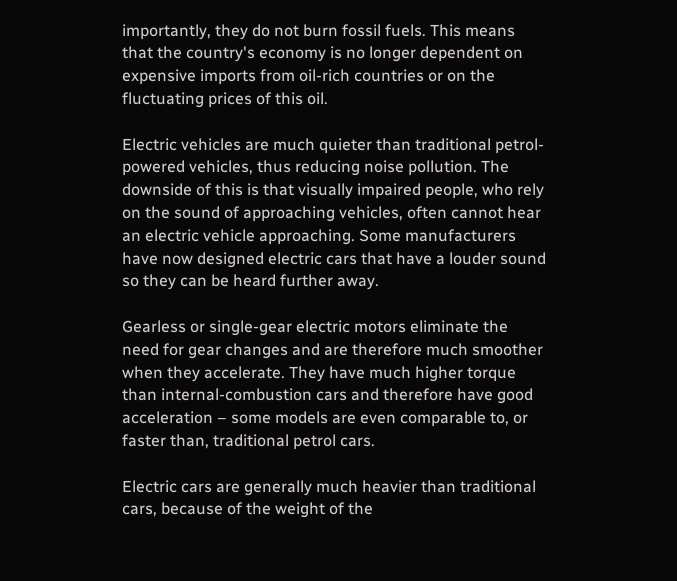importantly, they do not burn fossil fuels. This means that the country's economy is no longer dependent on expensive imports from oil-rich countries or on the fluctuating prices of this oil.

Electric vehicles are much quieter than traditional petrol-powered vehicles, thus reducing noise pollution. The downside of this is that visually impaired people, who rely on the sound of approaching vehicles, often cannot hear an electric vehicle approaching. Some manufacturers have now designed electric cars that have a louder sound so they can be heard further away.

Gearless or single-gear electric motors eliminate the need for gear changes and are therefore much smoother when they accelerate. They have much higher torque than internal-combustion cars and therefore have good acceleration – some models are even comparable to, or faster than, traditional petrol cars.

Electric cars are generally much heavier than traditional cars, because of the weight of the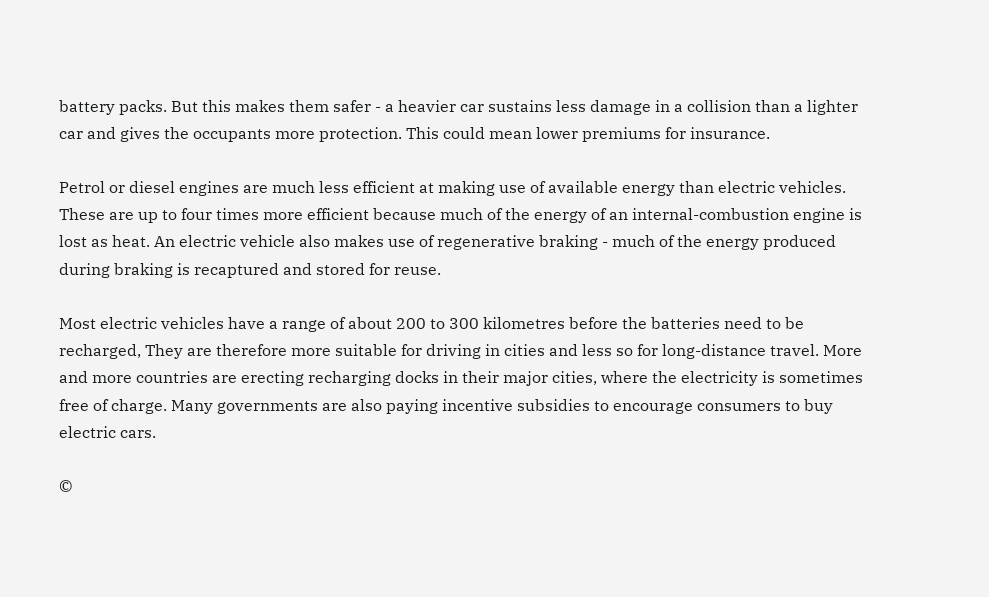battery packs. But this makes them safer - a heavier car sustains less damage in a collision than a lighter car and gives the occupants more protection. This could mean lower premiums for insurance.

Petrol or diesel engines are much less efficient at making use of available energy than electric vehicles. These are up to four times more efficient because much of the energy of an internal-combustion engine is lost as heat. An electric vehicle also makes use of regenerative braking - much of the energy produced during braking is recaptured and stored for reuse.

Most electric vehicles have a range of about 200 to 300 kilometres before the batteries need to be recharged, They are therefore more suitable for driving in cities and less so for long-distance travel. More and more countries are erecting recharging docks in their major cities, where the electricity is sometimes free of charge. Many governments are also paying incentive subsidies to encourage consumers to buy electric cars.

©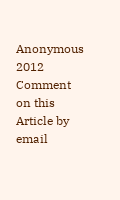Anonymous 2012 Comment on this Article by email